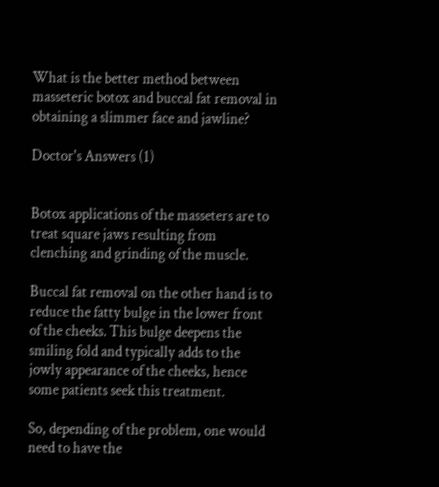What is the better method between masseteric botox and buccal fat removal in obtaining a slimmer face and jawline?

Doctor's Answers (1)


Botox applications of the masseters are to treat square jaws resulting from clenching and grinding of the muscle.

Buccal fat removal on the other hand is to reduce the fatty bulge in the lower front of the cheeks. This bulge deepens the smiling fold and typically adds to the jowly appearance of the cheeks, hence some patients seek this treatment.

So, depending of the problem, one would need to have the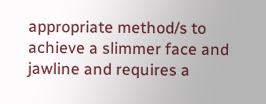appropriate method/s to achieve a slimmer face and jawline and requires a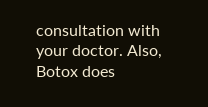consultation with your doctor. Also, Botox does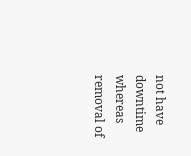not have downtime whereas removal of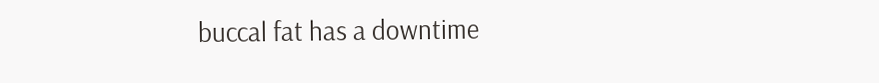buccal fat has a downtime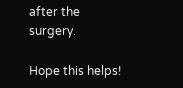after the surgery.

Hope this helps!